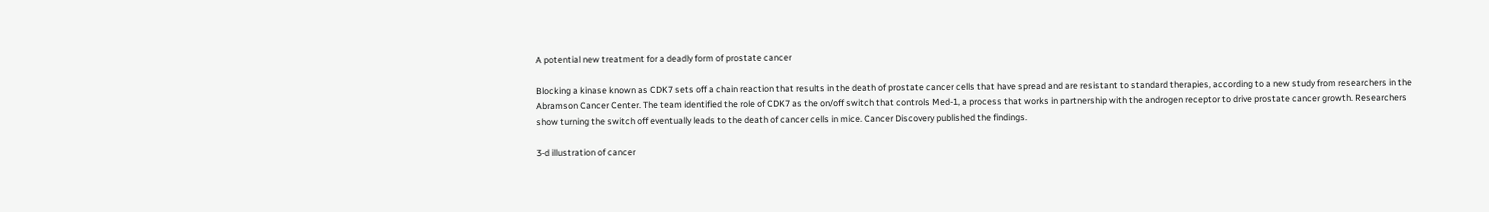A potential new treatment for a deadly form of prostate cancer

Blocking a kinase known as CDK7 sets off a chain reaction that results in the death of prostate cancer cells that have spread and are resistant to standard therapies, according to a new study from researchers in the Abramson Cancer Center. The team identified the role of CDK7 as the on/off switch that controls Med-1, a process that works in partnership with the androgen receptor to drive prostate cancer growth. Researchers show turning the switch off eventually leads to the death of cancer cells in mice. Cancer Discovery published the findings.

3-d illustration of cancer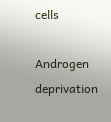cells

Androgen deprivation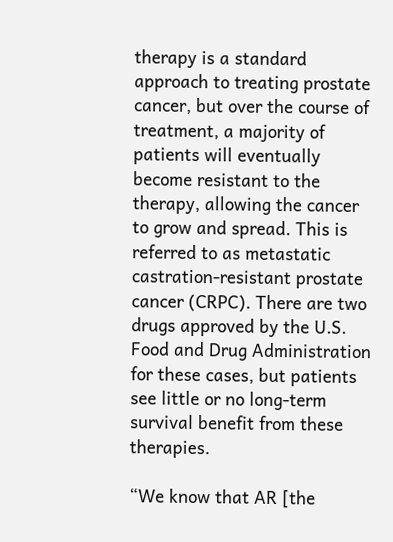therapy is a standard approach to treating prostate cancer, but over the course of treatment, a majority of patients will eventually become resistant to the therapy, allowing the cancer to grow and spread. This is referred to as metastatic castration-resistant prostate cancer (CRPC). There are two drugs approved by the U.S. Food and Drug Administration for these cases, but patients see little or no long-term survival benefit from these therapies.

“We know that AR [the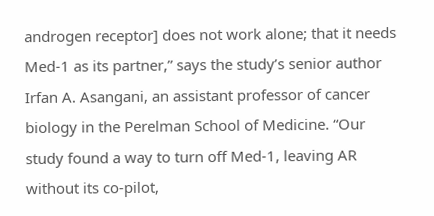androgen receptor] does not work alone; that it needs Med-1 as its partner,” says the study’s senior author Irfan A. Asangani, an assistant professor of cancer biology in the Perelman School of Medicine. “Our study found a way to turn off Med-1, leaving AR without its co-pilot,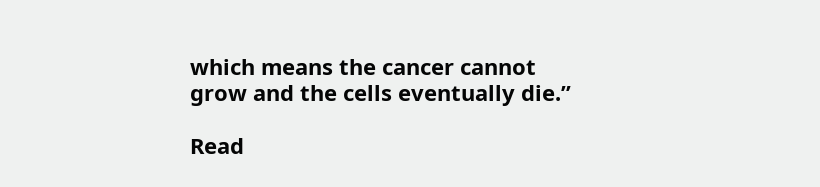which means the cancer cannot grow and the cells eventually die.”

Read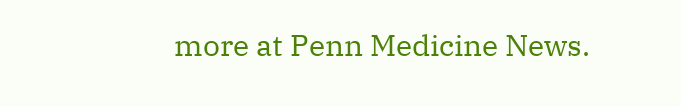more at Penn Medicine News.